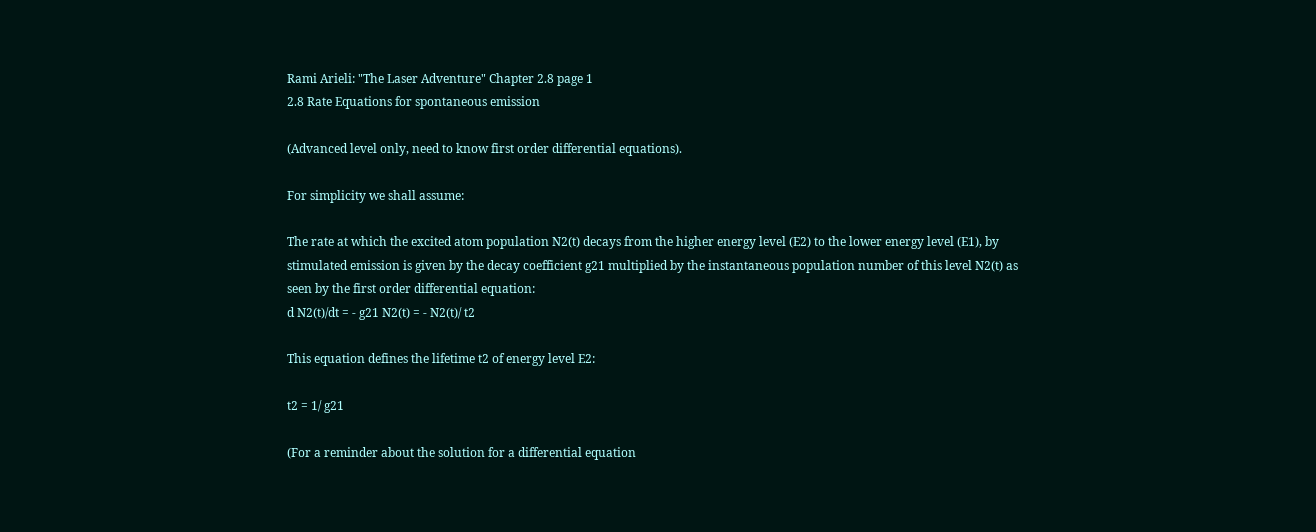Rami Arieli: "The Laser Adventure" Chapter 2.8 page 1
2.8 Rate Equations for spontaneous emission

(Advanced level only, need to know first order differential equations).

For simplicity we shall assume:

The rate at which the excited atom population N2(t) decays from the higher energy level (E2) to the lower energy level (E1), by stimulated emission is given by the decay coefficient g21 multiplied by the instantaneous population number of this level N2(t) as seen by the first order differential equation:
d N2(t)/dt = - g21 N2(t) = - N2(t)/ t2

This equation defines the lifetime t2 of energy level E2:

t2 = 1/ g21

(For a reminder about the solution for a differential equation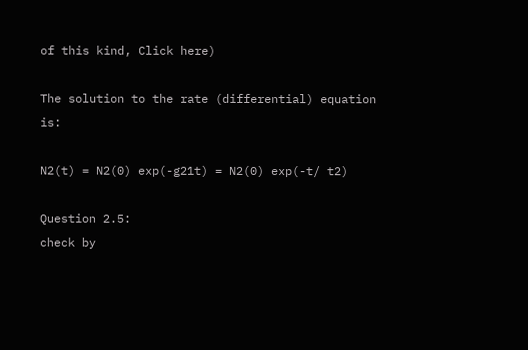of this kind, Click here)

The solution to the rate (differential) equation is:

N2(t) = N2(0) exp(-g21t) = N2(0) exp(-t/ t2)

Question 2.5:
check by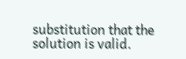substitution that the solution is valid.